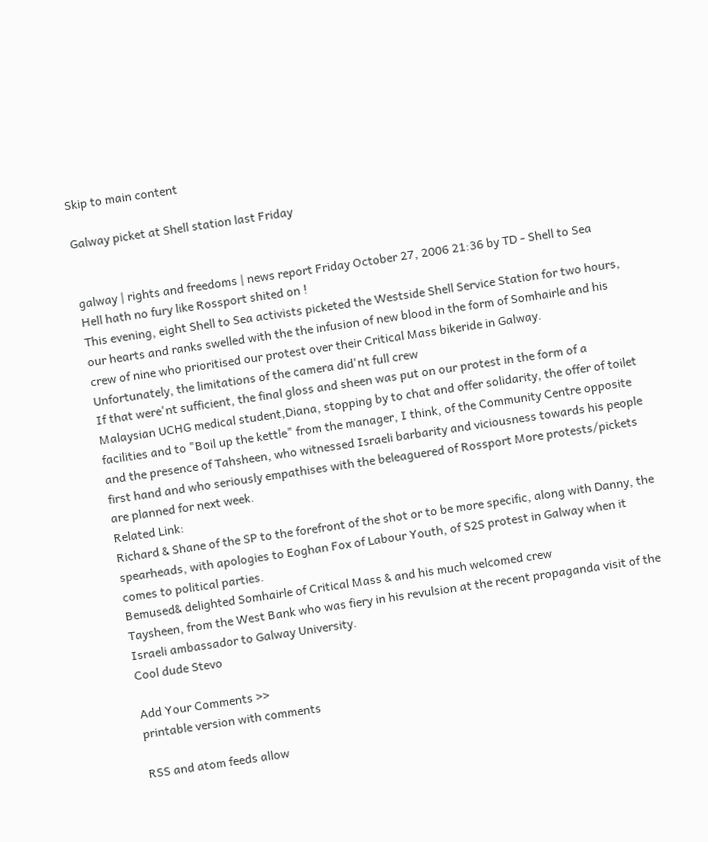Skip to main content

Galway picket at Shell station last Friday


galway | rights and freedoms | news report Friday October 27, 2006 21:36 by TD - Shell to Sea
Hell hath no fury like Rossport shited on !
This evening, eight Shell to Sea activists picketed the Westside Shell Service Station for two hours, our hearts and ranks swelled with the the infusion of new blood in the form of Somhairle and his crew of nine who prioritised our protest over their Critical Mass bikeride in Galway.
Unfortunately, the limitations of the camera did'nt full crew
If that were'nt sufficient, the final gloss and sheen was put on our protest in the form of a Malaysian UCHG medical student,Diana, stopping by to chat and offer solidarity, the offer of toilet facilities and to "Boil up the kettle" from the manager, I think, of the Community Centre opposite and the presence of Tahsheen, who witnessed Israeli barbarity and viciousness towards his people first hand and who seriously empathises with the beleaguered of Rossport More protests/pickets are planned for next week.
Related Link:
Richard & Shane of the SP to the forefront of the shot or to be more specific, along with Danny, the spearheads, with apologies to Eoghan Fox of Labour Youth, of S2S protest in Galway when it comes to political parties.
Bemused& delighted Somhairle of Critical Mass & and his much welcomed crew
Taysheen, from the West Bank who was fiery in his revulsion at the recent propaganda visit of the Israeli ambassador to Galway University.
Cool dude Stevo

Add Your Comments >>
printable version with comments

RSS and atom feeds allow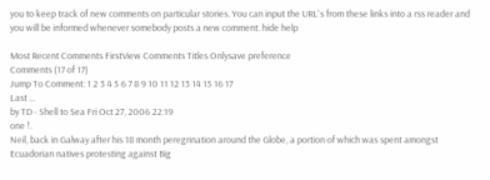you to keep track of new comments on particular stories. You can input the URL's from these links into a rss reader and you will be informed whenever somebody posts a new comment. hide help

Most Recent Comments FirstView Comments Titles Onlysave preference
Comments (17 of 17)
Jump To Comment: 1 2 3 4 5 6 7 8 9 10 11 12 13 14 15 16 17
Last ...
by TD - Shell to Sea Fri Oct 27, 2006 22:19
one !.
Neil, back in Galway after his 18 month peregrination around the Globe, a portion of which was spent amongst Ecuadorian natives protesting against Big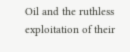Oil and the ruthless exploitation of their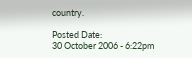country.

Posted Date:
30 October 2006 - 6:22pm